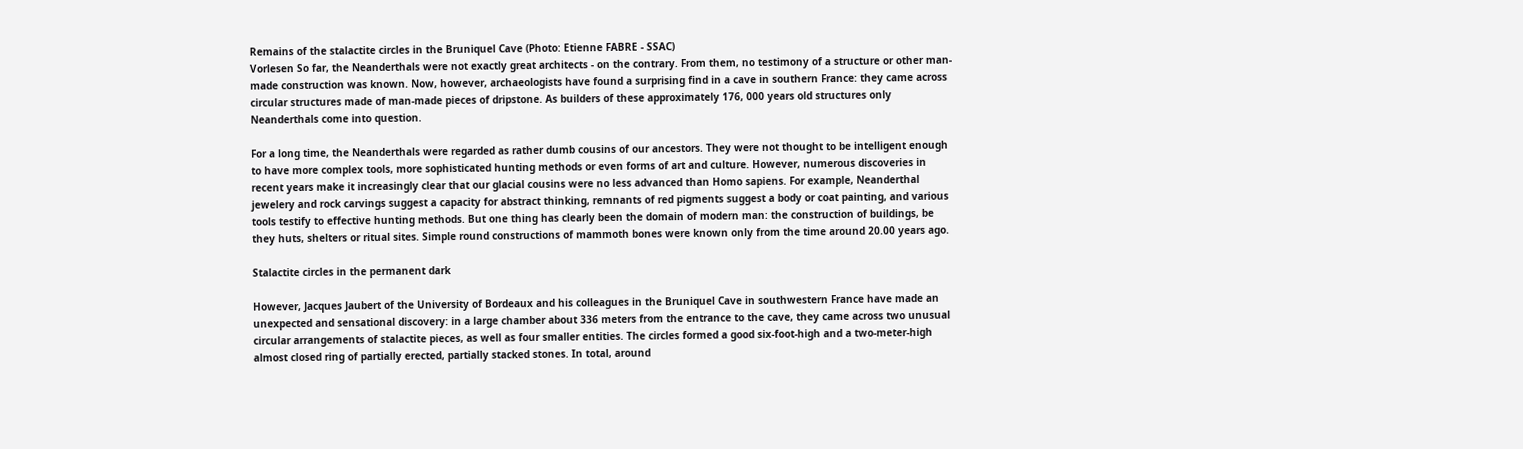Remains of the stalactite circles in the Bruniquel Cave (Photo: Etienne FABRE - SSAC)
Vorlesen So far, the Neanderthals were not exactly great architects - on the contrary. From them, no testimony of a structure or other man-made construction was known. Now, however, archaeologists have found a surprising find in a cave in southern France: they came across circular structures made of man-made pieces of dripstone. As builders of these approximately 176, 000 years old structures only Neanderthals come into question.

For a long time, the Neanderthals were regarded as rather dumb cousins of our ancestors. They were not thought to be intelligent enough to have more complex tools, more sophisticated hunting methods or even forms of art and culture. However, numerous discoveries in recent years make it increasingly clear that our glacial cousins were no less advanced than Homo sapiens. For example, Neanderthal jewelery and rock carvings suggest a capacity for abstract thinking, remnants of red pigments suggest a body or coat painting, and various tools testify to effective hunting methods. But one thing has clearly been the domain of modern man: the construction of buildings, be they huts, shelters or ritual sites. Simple round constructions of mammoth bones were known only from the time around 20.00 years ago.

Stalactite circles in the permanent dark

However, Jacques Jaubert of the University of Bordeaux and his colleagues in the Bruniquel Cave in southwestern France have made an unexpected and sensational discovery: in a large chamber about 336 meters from the entrance to the cave, they came across two unusual circular arrangements of stalactite pieces, as well as four smaller entities. The circles formed a good six-foot-high and a two-meter-high almost closed ring of partially erected, partially stacked stones. In total, around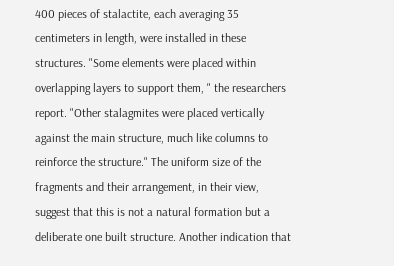400 pieces of stalactite, each averaging 35 centimeters in length, were installed in these structures. "Some elements were placed within overlapping layers to support them, " the researchers report. "Other stalagmites were placed vertically against the main structure, much like columns to reinforce the structure." The uniform size of the fragments and their arrangement, in their view, suggest that this is not a natural formation but a deliberate one built structure. Another indication that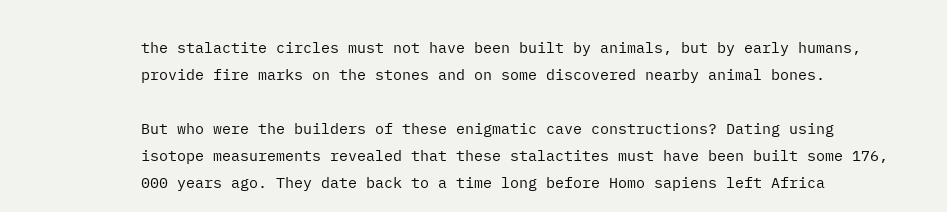the stalactite circles must not have been built by animals, but by early humans, provide fire marks on the stones and on some discovered nearby animal bones.

But who were the builders of these enigmatic cave constructions? Dating using isotope measurements revealed that these stalactites must have been built some 176, 000 years ago. They date back to a time long before Homo sapiens left Africa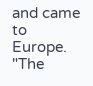and came to Europe. "The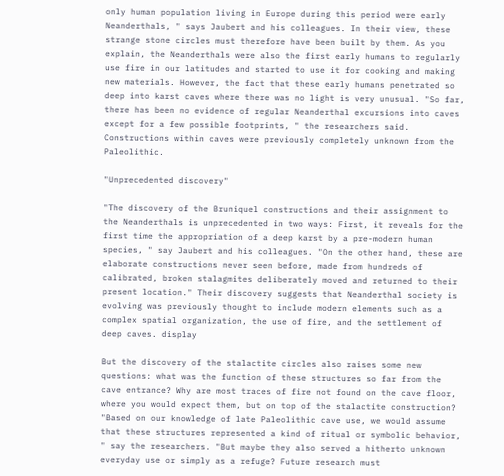only human population living in Europe during this period were early Neanderthals, " says Jaubert and his colleagues. In their view, these strange stone circles must therefore have been built by them. As you explain, the Neanderthals were also the first early humans to regularly use fire in our latitudes and started to use it for cooking and making new materials. However, the fact that these early humans penetrated so deep into karst caves where there was no light is very unusual. "So far, there has been no evidence of regular Neanderthal excursions into caves except for a few possible footprints, " the researchers said. Constructions within caves were previously completely unknown from the Paleolithic.

"Unprecedented discovery"

"The discovery of the Bruniquel constructions and their assignment to the Neanderthals is unprecedented in two ways: First, it reveals for the first time the appropriation of a deep karst by a pre-modern human species, " say Jaubert and his colleagues. "On the other hand, these are elaborate constructions never seen before, made from hundreds of calibrated, broken stalagmites deliberately moved and returned to their present location." Their discovery suggests that Neanderthal society is evolving was previously thought to include modern elements such as a complex spatial organization, the use of fire, and the settlement of deep caves. display

But the discovery of the stalactite circles also raises some new questions: what was the function of these structures so far from the cave entrance? Why are most traces of fire not found on the cave floor, where you would expect them, but on top of the stalactite construction? "Based on our knowledge of late Paleolithic cave use, we would assume that these structures represented a kind of ritual or symbolic behavior, " say the researchers. "But maybe they also served a hitherto unknown everyday use or simply as a refuge? Future research must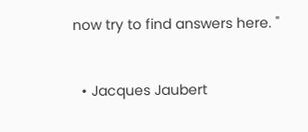now try to find answers here. "


  • Jacques Jaubert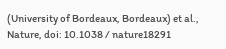(University of Bordeaux, Bordeaux) et al., Nature, doi: 10.1038 / nature18291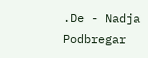.De - Nadja Podbregar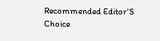Recommended Editor'S Choice